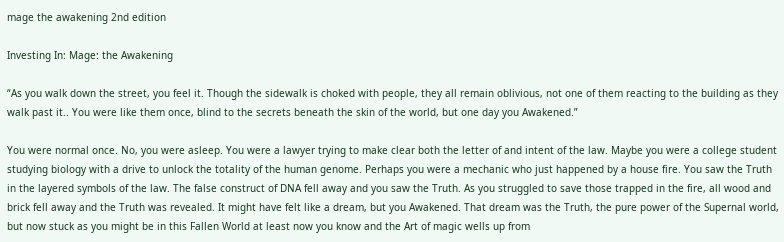mage the awakening 2nd edition

Investing In: Mage: the Awakening

“As you walk down the street, you feel it. Though the sidewalk is choked with people, they all remain oblivious, not one of them reacting to the building as they walk past it.. You were like them once, blind to the secrets beneath the skin of the world, but one day you Awakened.”

You were normal once. No, you were asleep. You were a lawyer trying to make clear both the letter of and intent of the law. Maybe you were a college student studying biology with a drive to unlock the totality of the human genome. Perhaps you were a mechanic who just happened by a house fire. You saw the Truth in the layered symbols of the law. The false construct of DNA fell away and you saw the Truth. As you struggled to save those trapped in the fire, all wood and brick fell away and the Truth was revealed. It might have felt like a dream, but you Awakened. That dream was the Truth, the pure power of the Supernal world, but now stuck as you might be in this Fallen World at least now you know and the Art of magic wells up from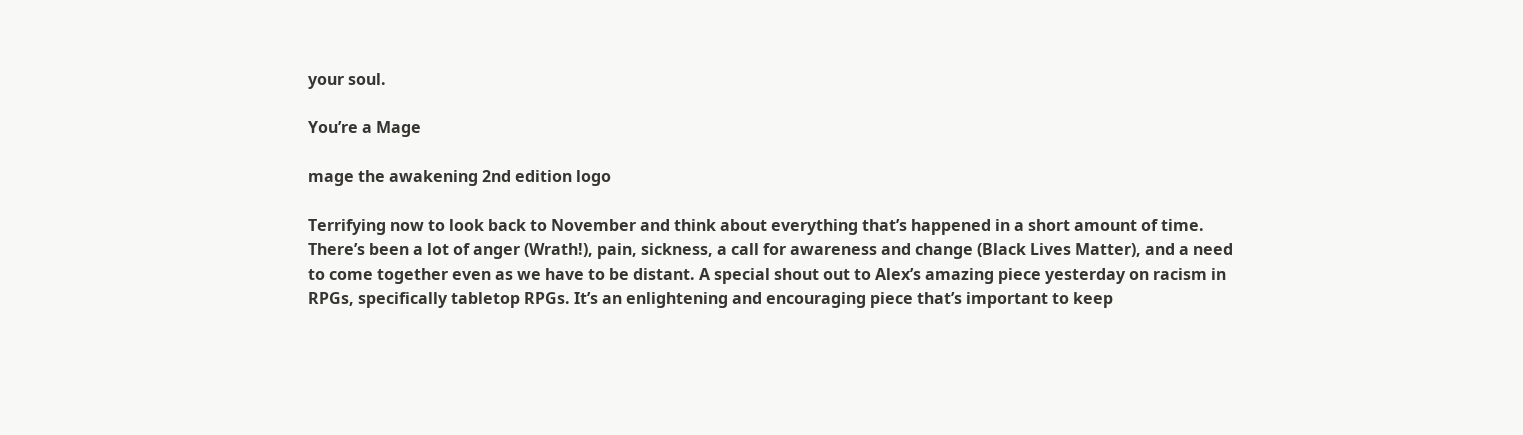your soul.

You’re a Mage

mage the awakening 2nd edition logo

Terrifying now to look back to November and think about everything that’s happened in a short amount of time. There’s been a lot of anger (Wrath!), pain, sickness, a call for awareness and change (Black Lives Matter), and a need to come together even as we have to be distant. A special shout out to Alex’s amazing piece yesterday on racism in RPGs, specifically tabletop RPGs. It’s an enlightening and encouraging piece that’s important to keep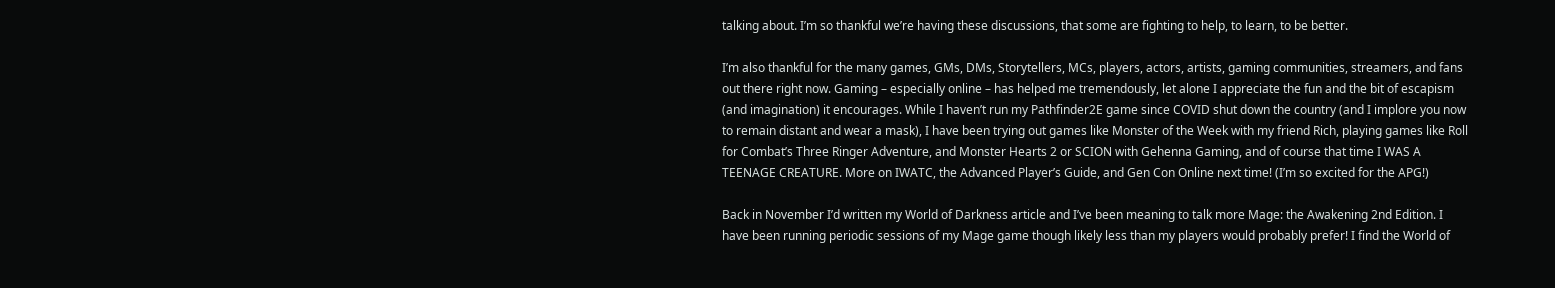talking about. I’m so thankful we’re having these discussions, that some are fighting to help, to learn, to be better.

I’m also thankful for the many games, GMs, DMs, Storytellers, MCs, players, actors, artists, gaming communities, streamers, and fans out there right now. Gaming – especially online – has helped me tremendously, let alone I appreciate the fun and the bit of escapism (and imagination) it encourages. While I haven’t run my Pathfinder2E game since COVID shut down the country (and I implore you now to remain distant and wear a mask), I have been trying out games like Monster of the Week with my friend Rich, playing games like Roll for Combat’s Three Ringer Adventure, and Monster Hearts 2 or SCION with Gehenna Gaming, and of course that time I WAS A TEENAGE CREATURE. More on IWATC, the Advanced Player’s Guide, and Gen Con Online next time! (I’m so excited for the APG!)

Back in November I’d written my World of Darkness article and I’ve been meaning to talk more Mage: the Awakening 2nd Edition. I have been running periodic sessions of my Mage game though likely less than my players would probably prefer! I find the World of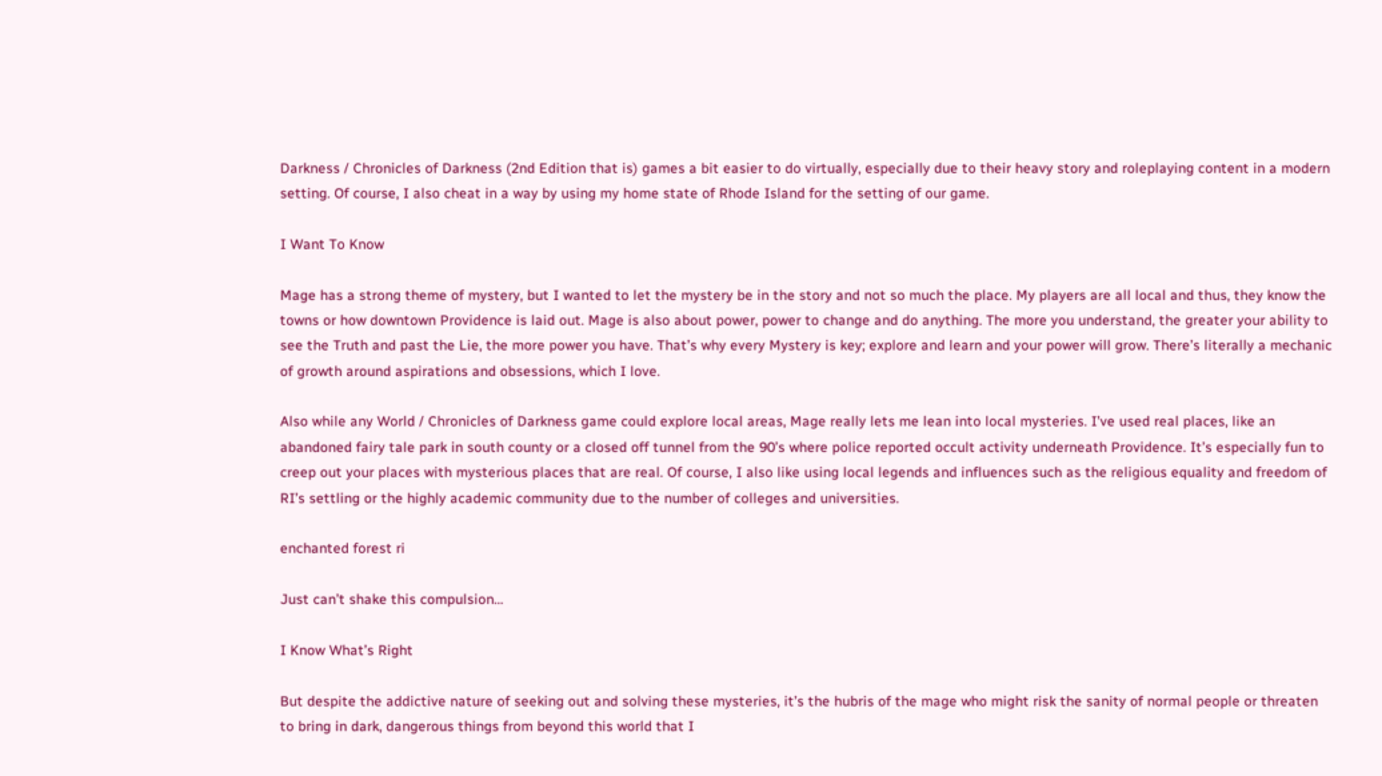Darkness / Chronicles of Darkness (2nd Edition that is) games a bit easier to do virtually, especially due to their heavy story and roleplaying content in a modern setting. Of course, I also cheat in a way by using my home state of Rhode Island for the setting of our game.

I Want To Know

Mage has a strong theme of mystery, but I wanted to let the mystery be in the story and not so much the place. My players are all local and thus, they know the towns or how downtown Providence is laid out. Mage is also about power, power to change and do anything. The more you understand, the greater your ability to see the Truth and past the Lie, the more power you have. That’s why every Mystery is key; explore and learn and your power will grow. There’s literally a mechanic of growth around aspirations and obsessions, which I love.

Also while any World / Chronicles of Darkness game could explore local areas, Mage really lets me lean into local mysteries. I’ve used real places, like an abandoned fairy tale park in south county or a closed off tunnel from the 90’s where police reported occult activity underneath Providence. It’s especially fun to creep out your places with mysterious places that are real. Of course, I also like using local legends and influences such as the religious equality and freedom of RI’s settling or the highly academic community due to the number of colleges and universities.

enchanted forest ri

Just can’t shake this compulsion…

I Know What’s Right

But despite the addictive nature of seeking out and solving these mysteries, it’s the hubris of the mage who might risk the sanity of normal people or threaten to bring in dark, dangerous things from beyond this world that I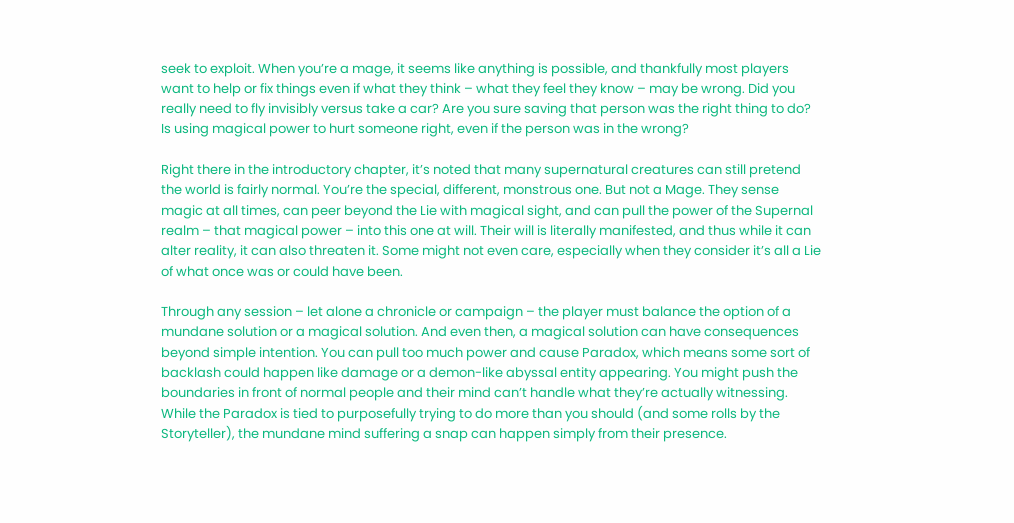seek to exploit. When you’re a mage, it seems like anything is possible, and thankfully most players want to help or fix things even if what they think – what they feel they know – may be wrong. Did you really need to fly invisibly versus take a car? Are you sure saving that person was the right thing to do? Is using magical power to hurt someone right, even if the person was in the wrong?

Right there in the introductory chapter, it’s noted that many supernatural creatures can still pretend the world is fairly normal. You’re the special, different, monstrous one. But not a Mage. They sense magic at all times, can peer beyond the Lie with magical sight, and can pull the power of the Supernal realm – that magical power – into this one at will. Their will is literally manifested, and thus while it can alter reality, it can also threaten it. Some might not even care, especially when they consider it’s all a Lie of what once was or could have been.

Through any session – let alone a chronicle or campaign – the player must balance the option of a mundane solution or a magical solution. And even then, a magical solution can have consequences beyond simple intention. You can pull too much power and cause Paradox, which means some sort of backlash could happen like damage or a demon-like abyssal entity appearing. You might push the boundaries in front of normal people and their mind can’t handle what they’re actually witnessing. While the Paradox is tied to purposefully trying to do more than you should (and some rolls by the Storyteller), the mundane mind suffering a snap can happen simply from their presence.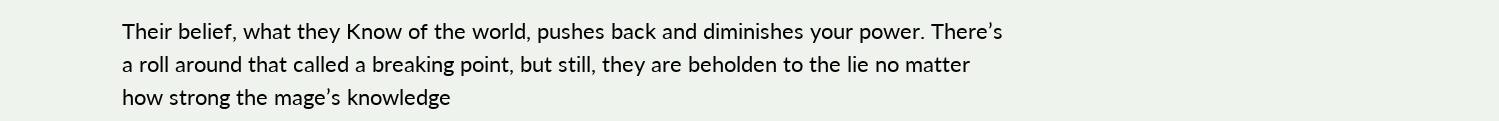Their belief, what they Know of the world, pushes back and diminishes your power. There’s a roll around that called a breaking point, but still, they are beholden to the lie no matter how strong the mage’s knowledge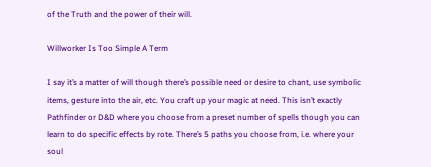of the Truth and the power of their will.

Willworker Is Too Simple A Term

I say it’s a matter of will though there’s possible need or desire to chant, use symbolic items, gesture into the air, etc. You craft up your magic at need. This isn’t exactly Pathfinder or D&D where you choose from a preset number of spells though you can learn to do specific effects by rote. There’s 5 paths you choose from, i.e. where your soul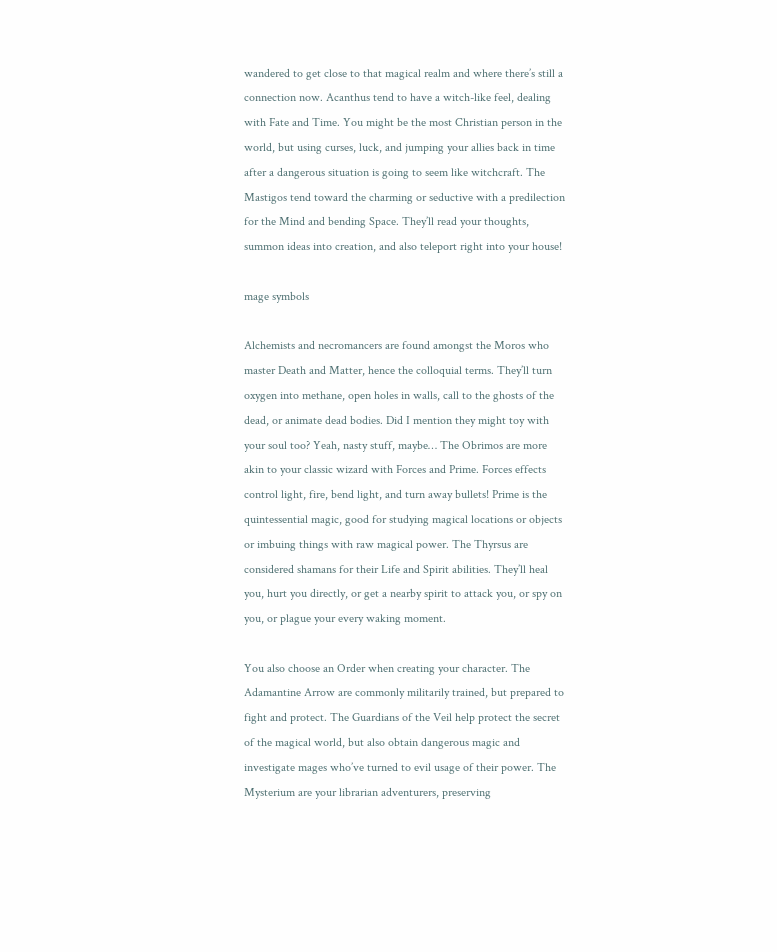wandered to get close to that magical realm and where there’s still a connection now. Acanthus tend to have a witch-like feel, dealing with Fate and Time. You might be the most Christian person in the world, but using curses, luck, and jumping your allies back in time after a dangerous situation is going to seem like witchcraft. The Mastigos tend toward the charming or seductive with a predilection for the Mind and bending Space. They’ll read your thoughts, summon ideas into creation, and also teleport right into your house!

mage symbols

Alchemists and necromancers are found amongst the Moros who master Death and Matter, hence the colloquial terms. They’ll turn oxygen into methane, open holes in walls, call to the ghosts of the dead, or animate dead bodies. Did I mention they might toy with your soul too? Yeah, nasty stuff, maybe… The Obrimos are more akin to your classic wizard with Forces and Prime. Forces effects control light, fire, bend light, and turn away bullets! Prime is the quintessential magic, good for studying magical locations or objects or imbuing things with raw magical power. The Thyrsus are considered shamans for their Life and Spirit abilities. They’ll heal you, hurt you directly, or get a nearby spirit to attack you, or spy on you, or plague your every waking moment.

You also choose an Order when creating your character. The Adamantine Arrow are commonly militarily trained, but prepared to fight and protect. The Guardians of the Veil help protect the secret of the magical world, but also obtain dangerous magic and investigate mages who’ve turned to evil usage of their power. The Mysterium are your librarian adventurers, preserving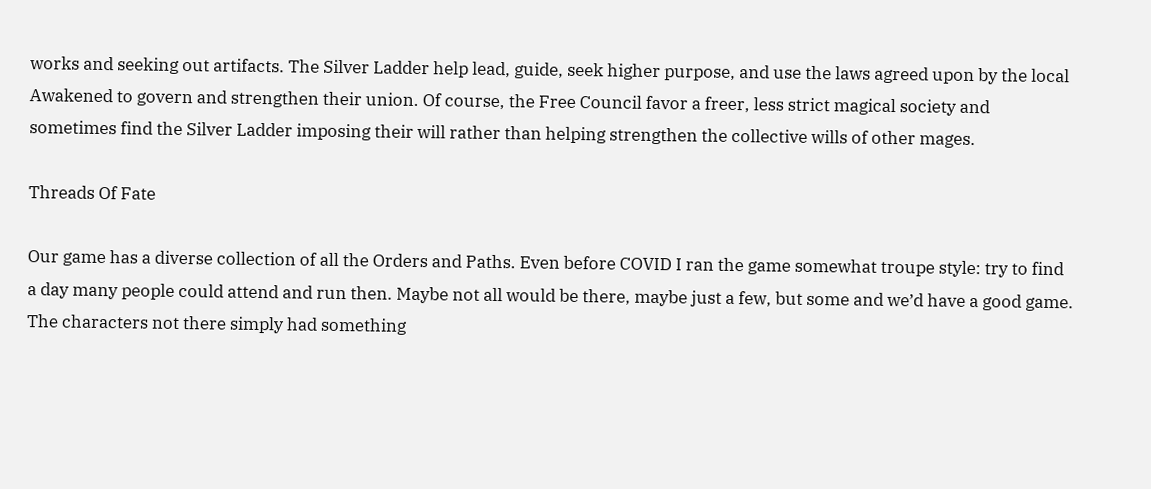works and seeking out artifacts. The Silver Ladder help lead, guide, seek higher purpose, and use the laws agreed upon by the local Awakened to govern and strengthen their union. Of course, the Free Council favor a freer, less strict magical society and sometimes find the Silver Ladder imposing their will rather than helping strengthen the collective wills of other mages.

Threads Of Fate

Our game has a diverse collection of all the Orders and Paths. Even before COVID I ran the game somewhat troupe style: try to find a day many people could attend and run then. Maybe not all would be there, maybe just a few, but some and we’d have a good game. The characters not there simply had something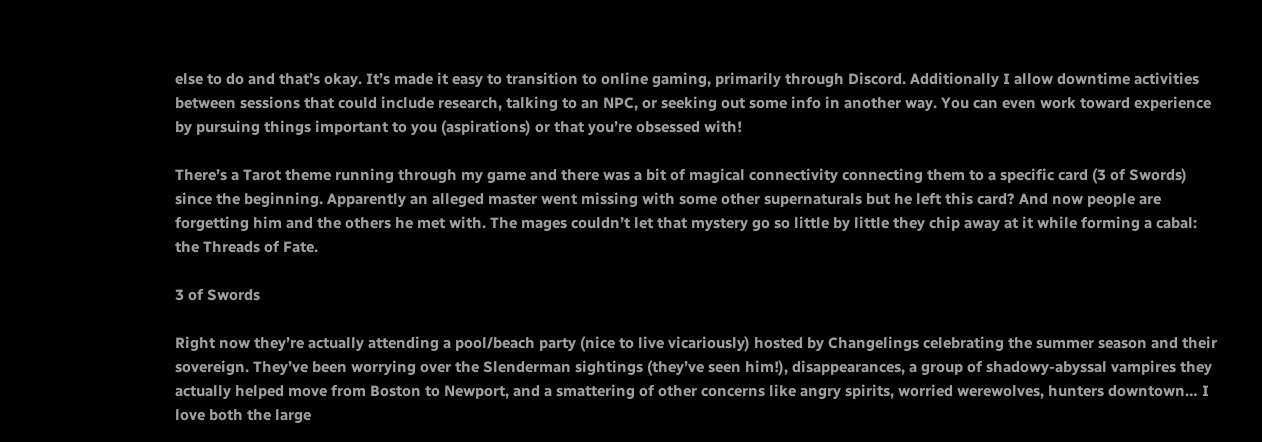else to do and that’s okay. It’s made it easy to transition to online gaming, primarily through Discord. Additionally I allow downtime activities between sessions that could include research, talking to an NPC, or seeking out some info in another way. You can even work toward experience by pursuing things important to you (aspirations) or that you’re obsessed with!

There’s a Tarot theme running through my game and there was a bit of magical connectivity connecting them to a specific card (3 of Swords) since the beginning. Apparently an alleged master went missing with some other supernaturals but he left this card? And now people are forgetting him and the others he met with. The mages couldn’t let that mystery go so little by little they chip away at it while forming a cabal: the Threads of Fate.

3 of Swords

Right now they’re actually attending a pool/beach party (nice to live vicariously) hosted by Changelings celebrating the summer season and their sovereign. They’ve been worrying over the Slenderman sightings (they’ve seen him!), disappearances, a group of shadowy-abyssal vampires they actually helped move from Boston to Newport, and a smattering of other concerns like angry spirits, worried werewolves, hunters downtown… I love both the large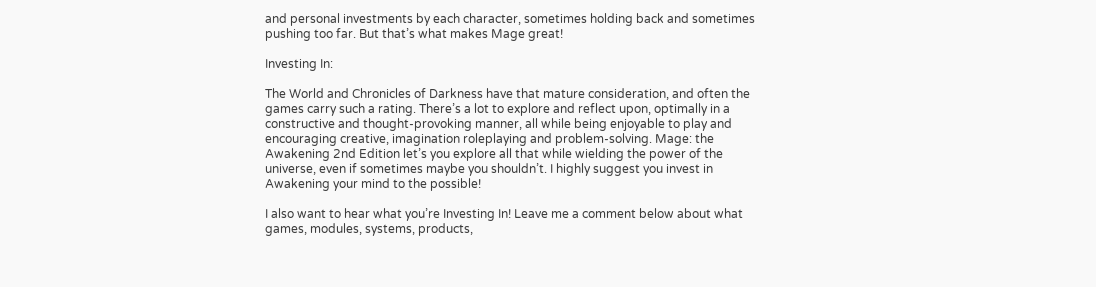and personal investments by each character, sometimes holding back and sometimes pushing too far. But that’s what makes Mage great!

Investing In:

The World and Chronicles of Darkness have that mature consideration, and often the games carry such a rating. There’s a lot to explore and reflect upon, optimally in a constructive and thought-provoking manner, all while being enjoyable to play and encouraging creative, imagination roleplaying and problem-solving. Mage: the Awakening 2nd Edition let’s you explore all that while wielding the power of the universe, even if sometimes maybe you shouldn’t. I highly suggest you invest in Awakening your mind to the possible!

I also want to hear what you’re Investing In! Leave me a comment below about what games, modules, systems, products,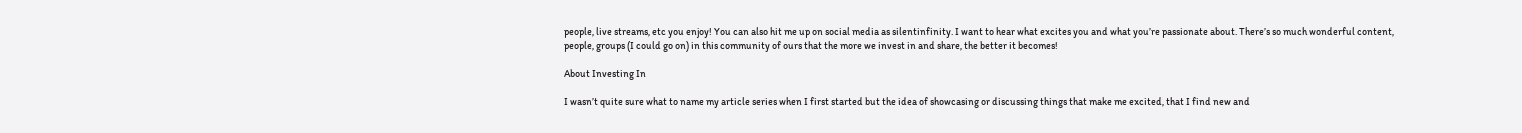people, live streams, etc you enjoy! You can also hit me up on social media as silentinfinity. I want to hear what excites you and what you’re passionate about. There’s so much wonderful content, people, groups (I could go on) in this community of ours that the more we invest in and share, the better it becomes!

About Investing In

I wasn’t quite sure what to name my article series when I first started but the idea of showcasing or discussing things that make me excited, that I find new and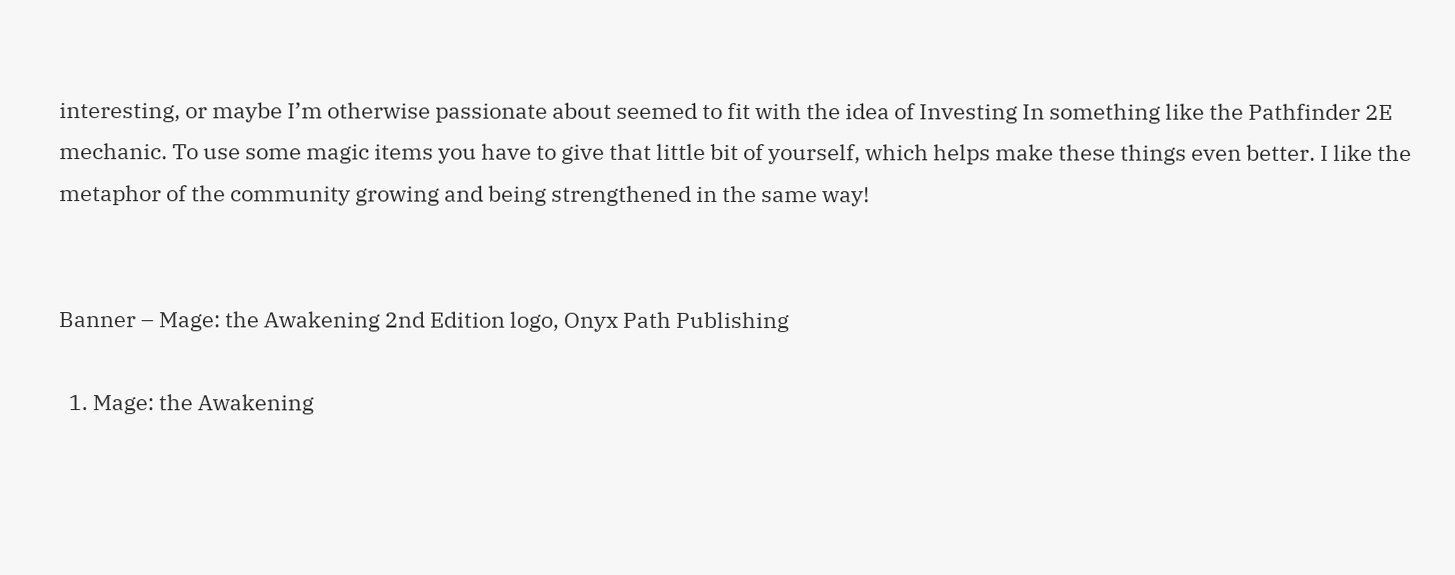interesting, or maybe I’m otherwise passionate about seemed to fit with the idea of Investing In something like the Pathfinder 2E mechanic. To use some magic items you have to give that little bit of yourself, which helps make these things even better. I like the metaphor of the community growing and being strengthened in the same way!


Banner – Mage: the Awakening 2nd Edition logo, Onyx Path Publishing

  1. Mage: the Awakening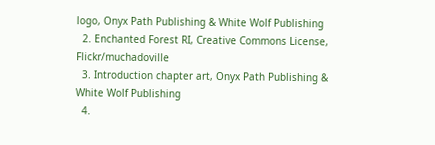logo, Onyx Path Publishing & White Wolf Publishing
  2. Enchanted Forest RI, Creative Commons License, Flickr/muchadoville
  3. Introduction chapter art, Onyx Path Publishing & White Wolf Publishing
  4.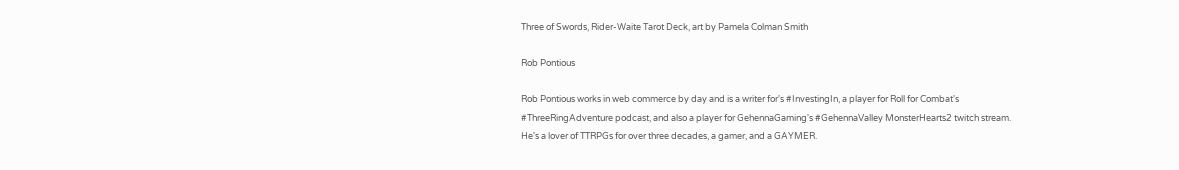Three of Swords, Rider-Waite Tarot Deck, art by Pamela Colman Smith

Rob Pontious

Rob Pontious works in web commerce by day and is a writer for's #InvestingIn, a player for Roll for Combat's #ThreeRingAdventure podcast, and also a player for GehennaGaming's #GehennaValley MonsterHearts2 twitch stream. He's a lover of TTRPGs for over three decades, a gamer, and a GAYMER.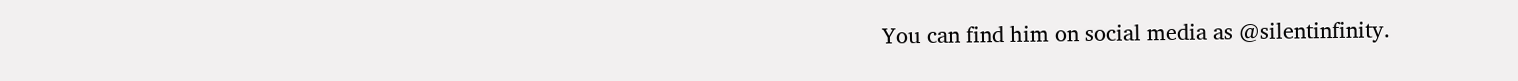You can find him on social media as @silentinfinity.